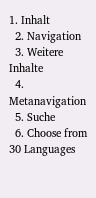1. Inhalt
  2. Navigation
  3. Weitere Inhalte
  4. Metanavigation
  5. Suche
  6. Choose from 30 Languages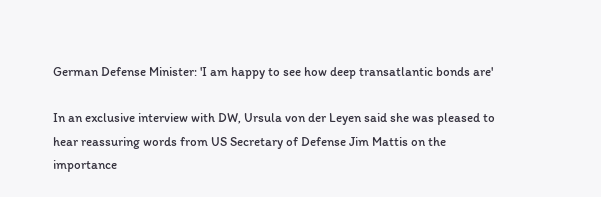German Defense Minister: 'I am happy to see how deep transatlantic bonds are'

In an exclusive interview with DW, Ursula von der Leyen said she was pleased to hear reassuring words from US Secretary of Defense Jim Mattis on the importance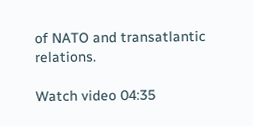of NATO and transatlantic relations.

Watch video 04:35